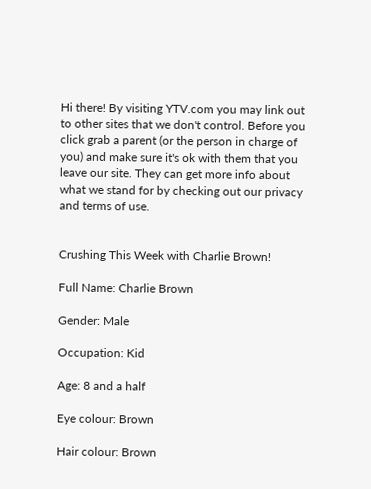Hi there! By visiting YTV.com you may link out to other sites that we don't control. Before you click grab a parent (or the person in charge of you) and make sure it's ok with them that you leave our site. They can get more info about what we stand for by checking out our privacy and terms of use.


Crushing This Week with Charlie Brown!

Full Name: Charlie Brown

Gender: Male

Occupation: Kid

Age: 8 and a half

Eye colour: Brown

Hair colour: Brown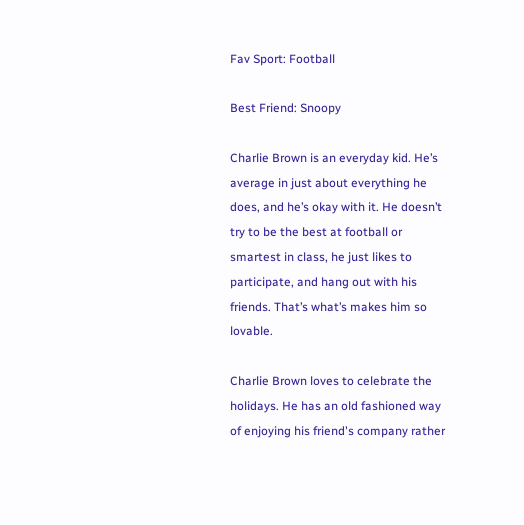Fav Sport: Football

Best Friend: Snoopy

Charlie Brown is an everyday kid. He’s average in just about everything he does, and he’s okay with it. He doesn’t try to be the best at football or smartest in class, he just likes to participate, and hang out with his friends. That’s what’s makes him so lovable.

Charlie Brown loves to celebrate the holidays. He has an old fashioned way of enjoying his friend's company rather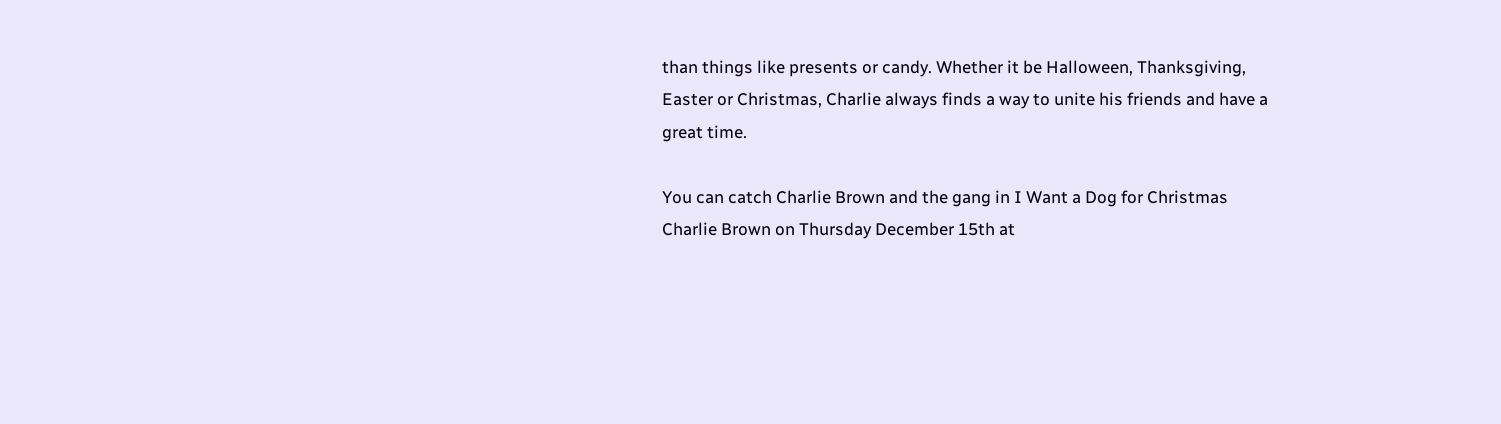than things like presents or candy. Whether it be Halloween, Thanksgiving, Easter or Christmas, Charlie always finds a way to unite his friends and have a great time.

You can catch Charlie Brown and the gang in I Want a Dog for Christmas Charlie Brown on Thursday December 15th at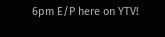6pm E/P here on YTV!